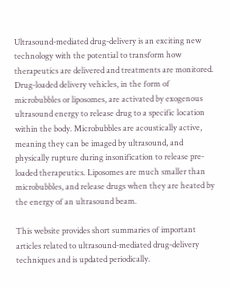Ultrasound-mediated drug-delivery is an exciting new technology with the potential to transform how therapeutics are delivered and treatments are monitored. Drug-loaded delivery vehicles, in the form of microbubbles or liposomes, are activated by exogenous ultrasound energy to release drug to a specific location within the body. Microbubbles are acoustically active, meaning they can be imaged by ultrasound, and physically rupture during insonification to release pre-loaded therapeutics. Liposomes are much smaller than microbubbles, and release drugs when they are heated by the energy of an ultrasound beam.

This website provides short summaries of important articles related to ultrasound-mediated drug-delivery techniques and is updated periodically.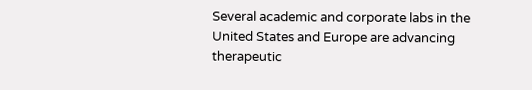Several academic and corporate labs in the United States and Europe are advancing therapeutic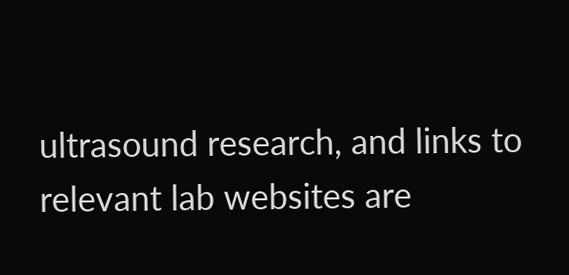ultrasound research, and links to relevant lab websites are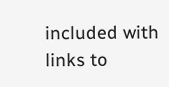included with links to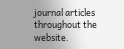journal articles throughout the website.